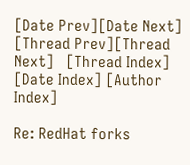[Date Prev][Date Next]   [Thread Prev][Thread Next]   [Thread Index] [Date Index] [Author Index]

Re: RedHat forks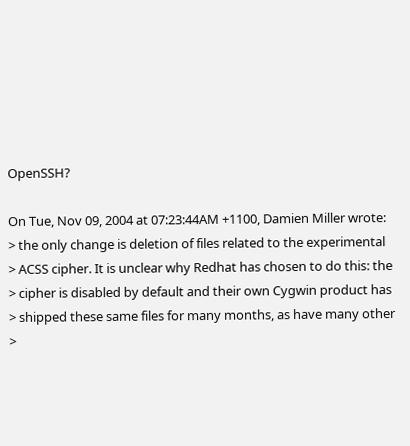OpenSSH?

On Tue, Nov 09, 2004 at 07:23:44AM +1100, Damien Miller wrote:
> the only change is deletion of files related to the experimental
> ACSS cipher. It is unclear why Redhat has chosen to do this: the
> cipher is disabled by default and their own Cygwin product has
> shipped these same files for many months, as have many other
>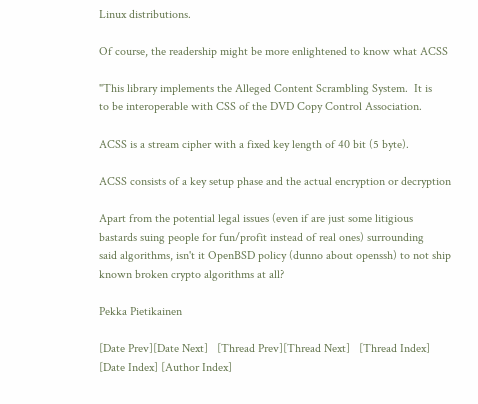Linux distributions.

Of course, the readership might be more enlightened to know what ACSS

"This library implements the Alleged Content Scrambling System.  It is
to be interoperable with CSS of the DVD Copy Control Association.

ACSS is a stream cipher with a fixed key length of 40 bit (5 byte).

ACSS consists of a key setup phase and the actual encryption or decryption

Apart from the potential legal issues (even if are just some litigious
bastards suing people for fun/profit instead of real ones) surrounding
said algorithms, isn't it OpenBSD policy (dunno about openssh) to not ship
known broken crypto algorithms at all?

Pekka Pietikainen

[Date Prev][Date Next]   [Thread Prev][Thread Next]   [Thread Index] [Date Index] [Author Index]